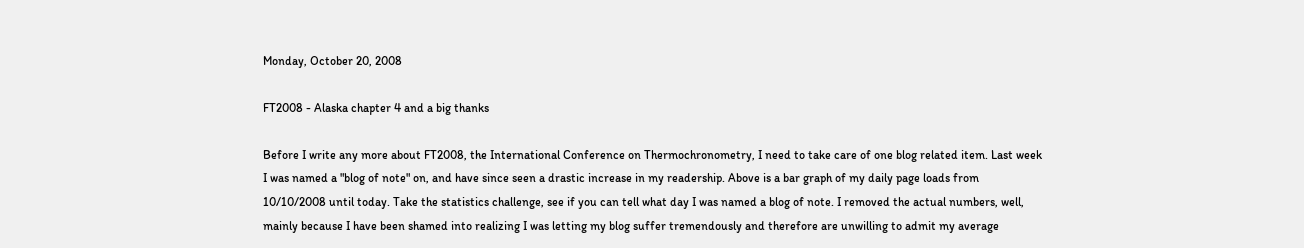Monday, October 20, 2008

FT2008 - Alaska chapter 4 and a big thanks

Before I write any more about FT2008, the International Conference on Thermochronometry, I need to take care of one blog related item. Last week I was named a "blog of note" on, and have since seen a drastic increase in my readership. Above is a bar graph of my daily page loads from 10/10/2008 until today. Take the statistics challenge, see if you can tell what day I was named a blog of note. I removed the actual numbers, well, mainly because I have been shamed into realizing I was letting my blog suffer tremendously and therefore are unwilling to admit my average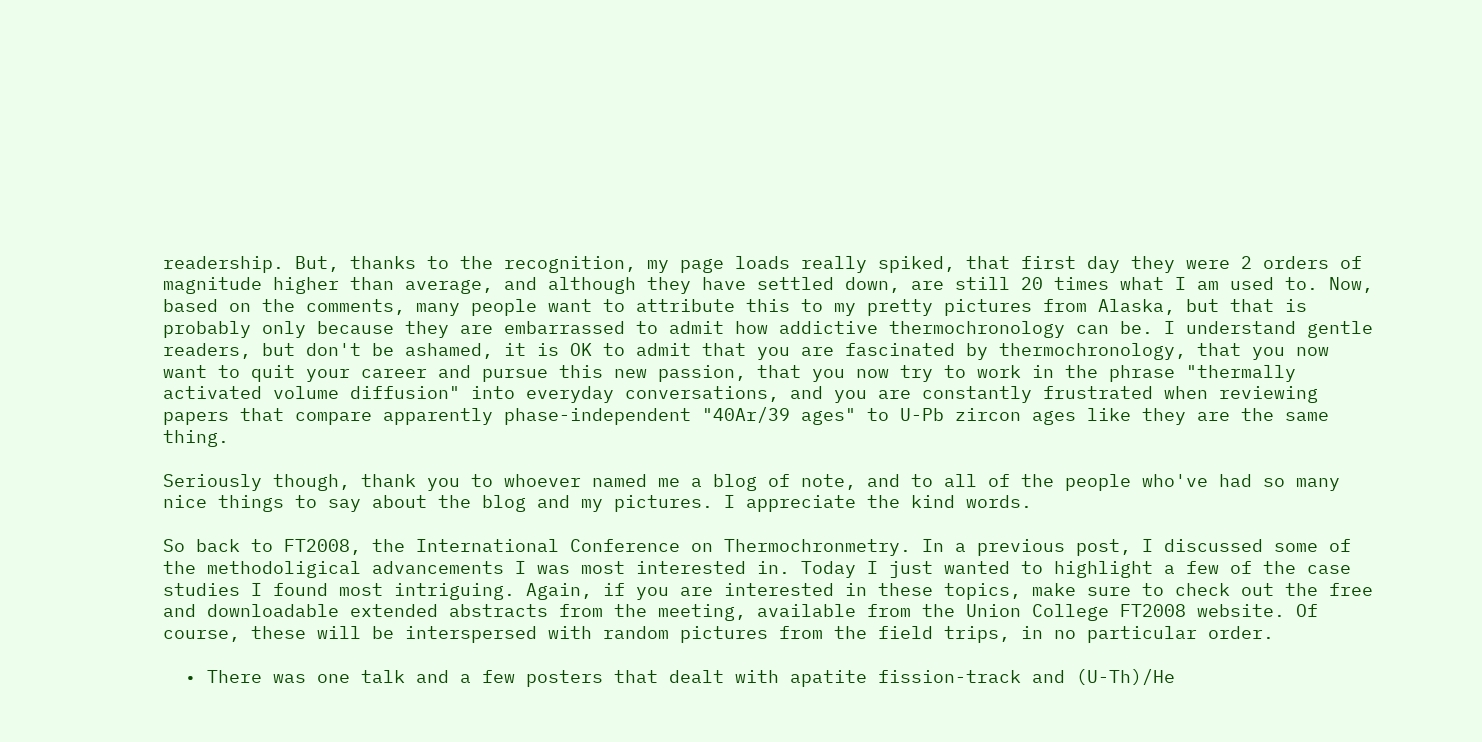readership. But, thanks to the recognition, my page loads really spiked, that first day they were 2 orders of magnitude higher than average, and although they have settled down, are still 20 times what I am used to. Now, based on the comments, many people want to attribute this to my pretty pictures from Alaska, but that is probably only because they are embarrassed to admit how addictive thermochronology can be. I understand gentle readers, but don't be ashamed, it is OK to admit that you are fascinated by thermochronology, that you now want to quit your career and pursue this new passion, that you now try to work in the phrase "thermally activated volume diffusion" into everyday conversations, and you are constantly frustrated when reviewing papers that compare apparently phase-independent "40Ar/39 ages" to U-Pb zircon ages like they are the same thing.

Seriously though, thank you to whoever named me a blog of note, and to all of the people who've had so many nice things to say about the blog and my pictures. I appreciate the kind words.

So back to FT2008, the International Conference on Thermochronmetry. In a previous post, I discussed some of the methodoligical advancements I was most interested in. Today I just wanted to highlight a few of the case studies I found most intriguing. Again, if you are interested in these topics, make sure to check out the free and downloadable extended abstracts from the meeting, available from the Union College FT2008 website. Of course, these will be interspersed with random pictures from the field trips, in no particular order.

  • There was one talk and a few posters that dealt with apatite fission-track and (U-Th)/He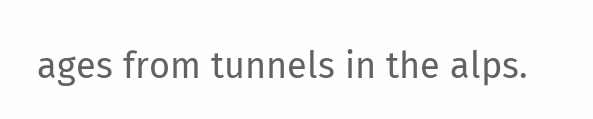ages from tunnels in the alps.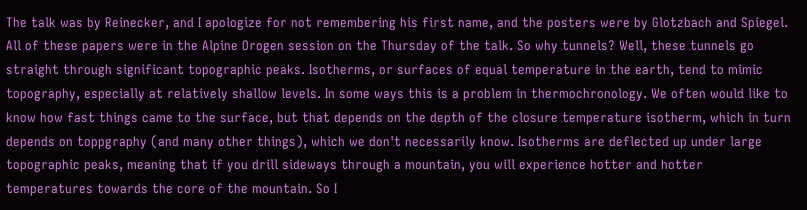The talk was by Reinecker, and I apologize for not remembering his first name, and the posters were by Glotzbach and Spiegel. All of these papers were in the Alpine Orogen session on the Thursday of the talk. So why tunnels? Well, these tunnels go straight through significant topographic peaks. Isotherms, or surfaces of equal temperature in the earth, tend to mimic topography, especially at relatively shallow levels. In some ways this is a problem in thermochronology. We often would like to know how fast things came to the surface, but that depends on the depth of the closure temperature isotherm, which in turn depends on toppgraphy (and many other things), which we don't necessarily know. Isotherms are deflected up under large topographic peaks, meaning that if you drill sideways through a mountain, you will experience hotter and hotter temperatures towards the core of the mountain. So I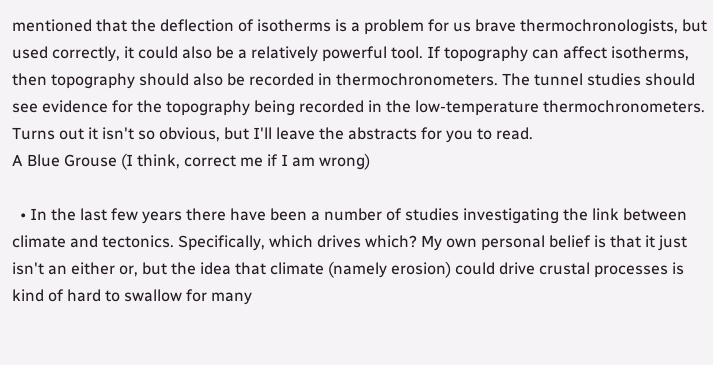mentioned that the deflection of isotherms is a problem for us brave thermochronologists, but used correctly, it could also be a relatively powerful tool. If topography can affect isotherms, then topography should also be recorded in thermochronometers. The tunnel studies should see evidence for the topography being recorded in the low-temperature thermochronometers. Turns out it isn't so obvious, but I'll leave the abstracts for you to read.
A Blue Grouse (I think, correct me if I am wrong)

  • In the last few years there have been a number of studies investigating the link between climate and tectonics. Specifically, which drives which? My own personal belief is that it just isn't an either or, but the idea that climate (namely erosion) could drive crustal processes is kind of hard to swallow for many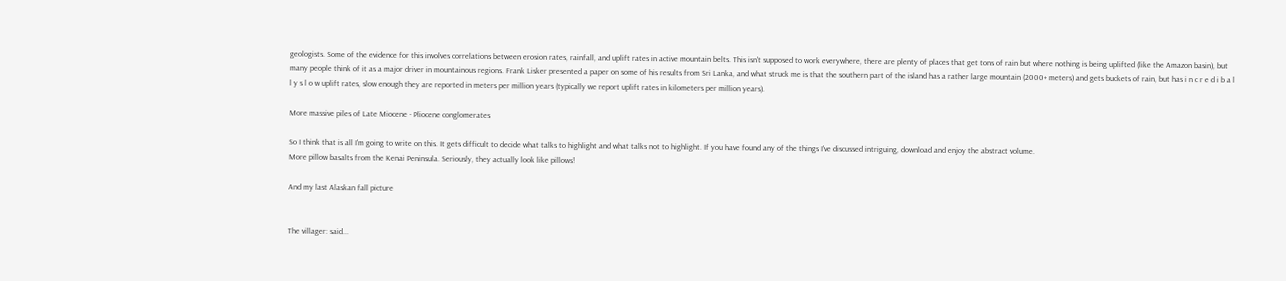geologists. Some of the evidence for this involves correlations between erosion rates, rainfall, and uplift rates in active mountain belts. This isn't supposed to work everywhere, there are plenty of places that get tons of rain but where nothing is being uplifted (like the Amazon basin), but many people think of it as a major driver in mountainous regions. Frank Lisker presented a paper on some of his results from Sri Lanka, and what struck me is that the southern part of the island has a rather large mountain (2000+ meters) and gets buckets of rain, but has i n c r e d i b a l l y s l o w uplift rates, slow enough they are reported in meters per million years (typically we report uplift rates in kilometers per million years).

More massive piles of Late Miocene - Pliocene conglomerates

So I think that is all I'm going to write on this. It gets difficult to decide what talks to highlight and what talks not to highlight. If you have found any of the things I've discussed intriguing, download and enjoy the abstract volume.
More pillow basalts from the Kenai Peninsula. Seriously, they actually look like pillows!

And my last Alaskan fall picture


The villager: said...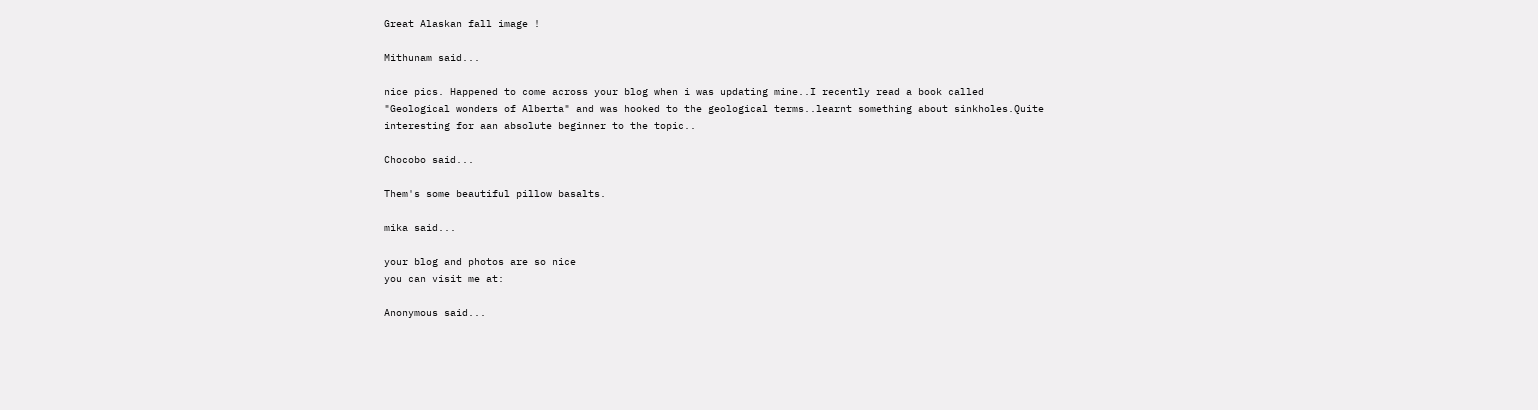Great Alaskan fall image !

Mithunam said...

nice pics. Happened to come across your blog when i was updating mine..I recently read a book called "Geological wonders of Alberta" and was hooked to the geological terms..learnt something about sinkholes.Quite interesting for aan absolute beginner to the topic..

Chocobo said...

Them's some beautiful pillow basalts.

mika said...

your blog and photos are so nice
you can visit me at:

Anonymous said...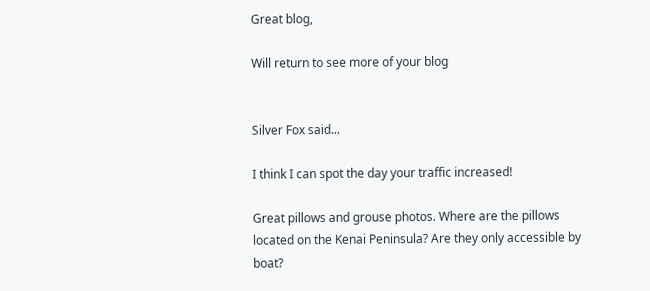Great blog,

Will return to see more of your blog


Silver Fox said...

I think I can spot the day your traffic increased!

Great pillows and grouse photos. Where are the pillows located on the Kenai Peninsula? Are they only accessible by boat?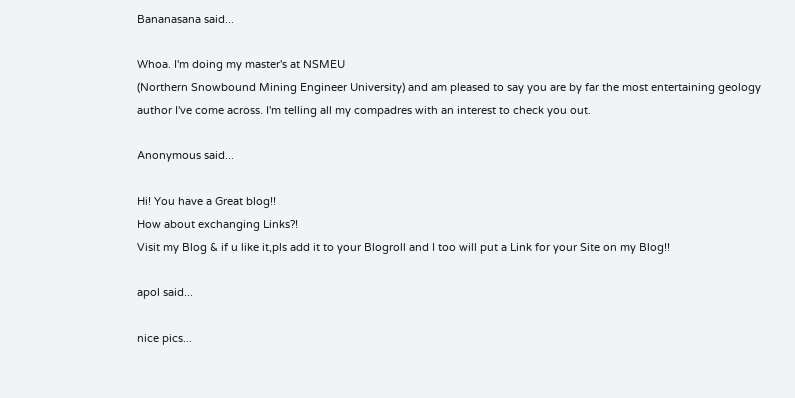Bananasana said...

Whoa. I'm doing my master's at NSMEU
(Northern Snowbound Mining Engineer University) and am pleased to say you are by far the most entertaining geology author I've come across. I'm telling all my compadres with an interest to check you out.

Anonymous said...

Hi! You have a Great blog!!
How about exchanging Links?!
Visit my Blog & if u like it,pls add it to your Blogroll and I too will put a Link for your Site on my Blog!!

apol said...

nice pics...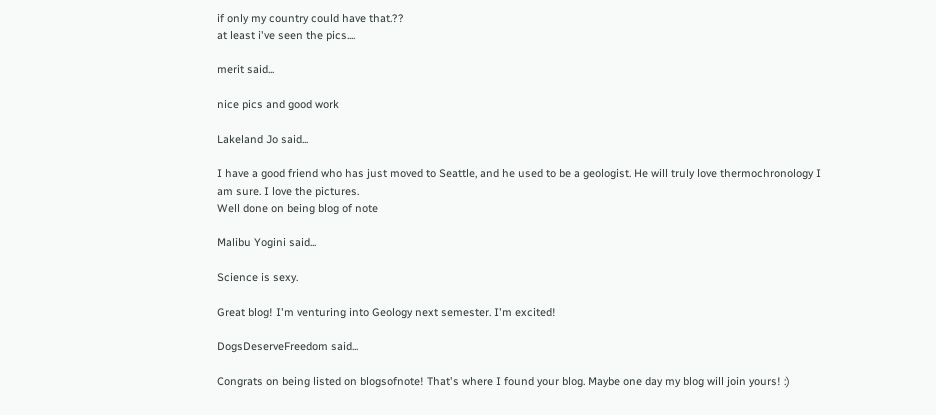if only my country could have that.??
at least i've seen the pics....

merit said...

nice pics and good work

Lakeland Jo said...

I have a good friend who has just moved to Seattle, and he used to be a geologist. He will truly love thermochronology I am sure. I love the pictures.
Well done on being blog of note

Malibu Yogini said...

Science is sexy.

Great blog! I'm venturing into Geology next semester. I'm excited!

DogsDeserveFreedom said...

Congrats on being listed on blogsofnote! That's where I found your blog. Maybe one day my blog will join yours! :)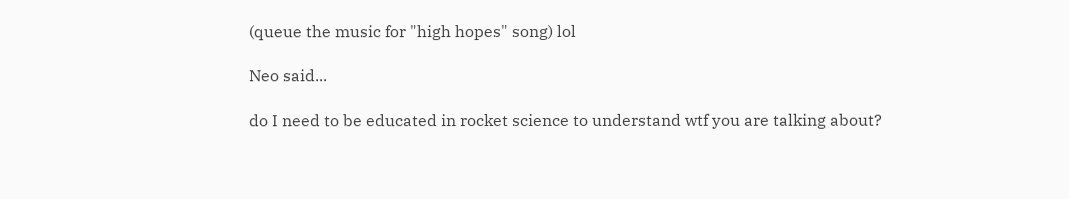(queue the music for "high hopes" song) lol

Neo said...

do I need to be educated in rocket science to understand wtf you are talking about?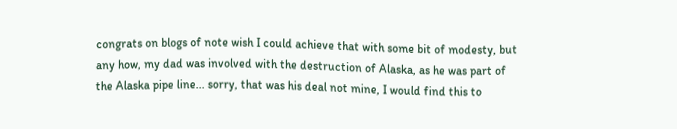congrats on blogs of note wish I could achieve that with some bit of modesty, but any how, my dad was involved with the destruction of Alaska, as he was part of the Alaska pipe line... sorry, that was his deal not mine, I would find this to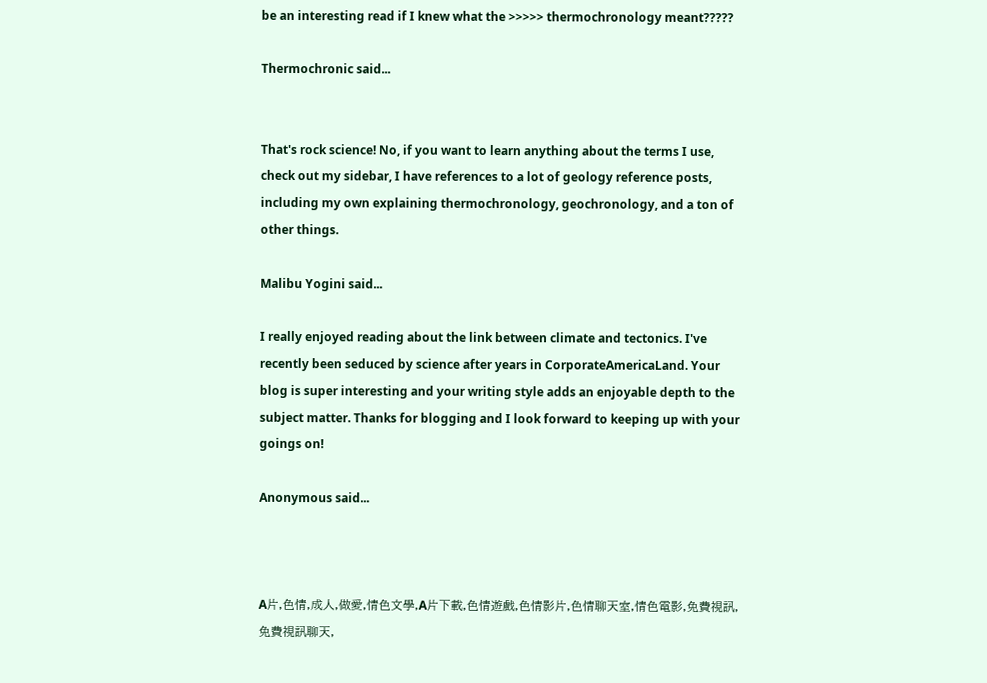be an interesting read if I knew what the >>>>> thermochronology meant?????

Thermochronic said...


That's rock science! No, if you want to learn anything about the terms I use, check out my sidebar, I have references to a lot of geology reference posts, including my own explaining thermochronology, geochronology, and a ton of other things.

Malibu Yogini said...

I really enjoyed reading about the link between climate and tectonics. I've recently been seduced by science after years in CorporateAmericaLand. Your blog is super interesting and your writing style adds an enjoyable depth to the subject matter. Thanks for blogging and I look forward to keeping up with your goings on!

Anonymous said...



A片,色情,成人,做愛,情色文學,A片下載,色情遊戲,色情影片,色情聊天室,情色電影,免費視訊,免費視訊聊天,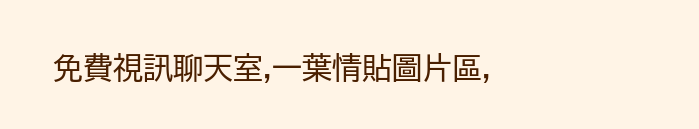免費視訊聊天室,一葉情貼圖片區,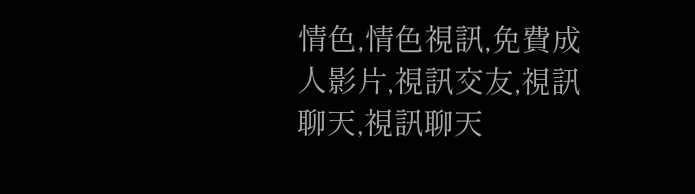情色,情色視訊,免費成人影片,視訊交友,視訊聊天,視訊聊天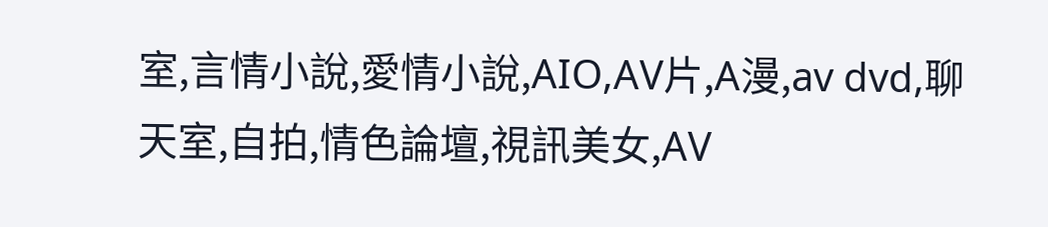室,言情小說,愛情小說,AIO,AV片,A漫,av dvd,聊天室,自拍,情色論壇,視訊美女,AV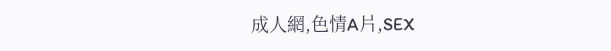成人網,色情A片,SEX